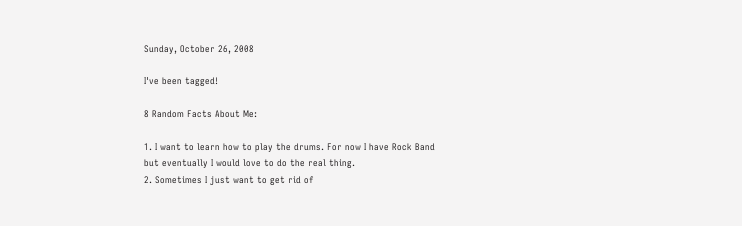Sunday, October 26, 2008

I've been tagged!

8 Random Facts About Me:

1. I want to learn how to play the drums. For now I have Rock Band but eventually I would love to do the real thing.
2. Sometimes I just want to get rid of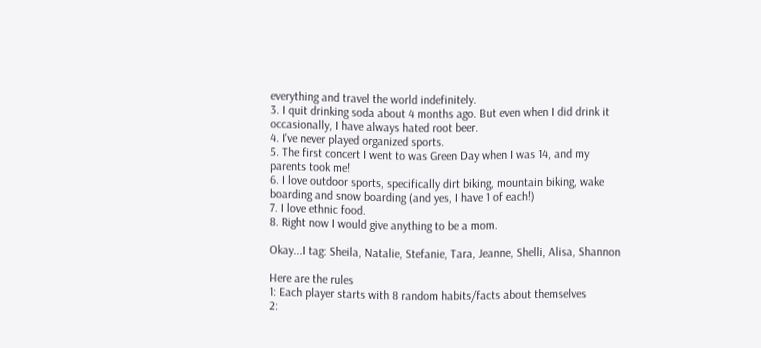everything and travel the world indefinitely.
3. I quit drinking soda about 4 months ago. But even when I did drink it occasionally, I have always hated root beer.
4. I've never played organized sports.
5. The first concert I went to was Green Day when I was 14, and my parents took me!
6. I love outdoor sports, specifically dirt biking, mountain biking, wake boarding and snow boarding (and yes, I have 1 of each!)
7. I love ethnic food.
8. Right now I would give anything to be a mom.

Okay...I tag: Sheila, Natalie, Stefanie, Tara, Jeanne, Shelli, Alisa, Shannon

Here are the rules
1: Each player starts with 8 random habits/facts about themselves
2: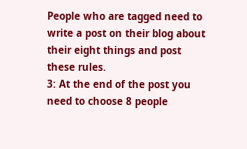People who are tagged need to write a post on their blog about their eight things and post these rules.
3: At the end of the post you need to choose 8 people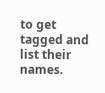to get tagged and list their names.